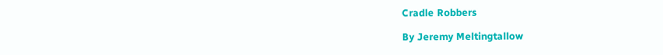Cradle Robbers

By Jeremy Meltingtallow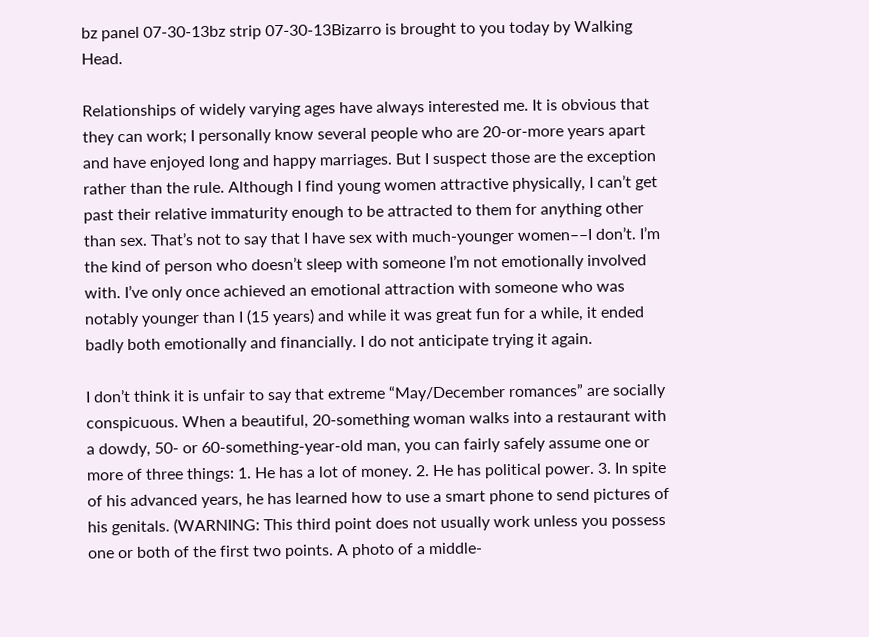bz panel 07-30-13bz strip 07-30-13Bizarro is brought to you today by Walking Head.

Relationships of widely varying ages have always interested me. It is obvious that they can work; I personally know several people who are 20-or-more years apart and have enjoyed long and happy marriages. But I suspect those are the exception rather than the rule. Although I find young women attractive physically, I can’t get past their relative immaturity enough to be attracted to them for anything other than sex. That’s not to say that I have sex with much-younger women––I don’t. I’m the kind of person who doesn’t sleep with someone I’m not emotionally involved with. I’ve only once achieved an emotional attraction with someone who was notably younger than I (15 years) and while it was great fun for a while, it ended badly both emotionally and financially. I do not anticipate trying it again.

I don’t think it is unfair to say that extreme “May/December romances” are socially conspicuous. When a beautiful, 20-something woman walks into a restaurant with a dowdy, 50- or 60-something-year-old man, you can fairly safely assume one or more of three things: 1. He has a lot of money. 2. He has political power. 3. In spite of his advanced years, he has learned how to use a smart phone to send pictures of his genitals. (WARNING: This third point does not usually work unless you possess one or both of the first two points. A photo of a middle-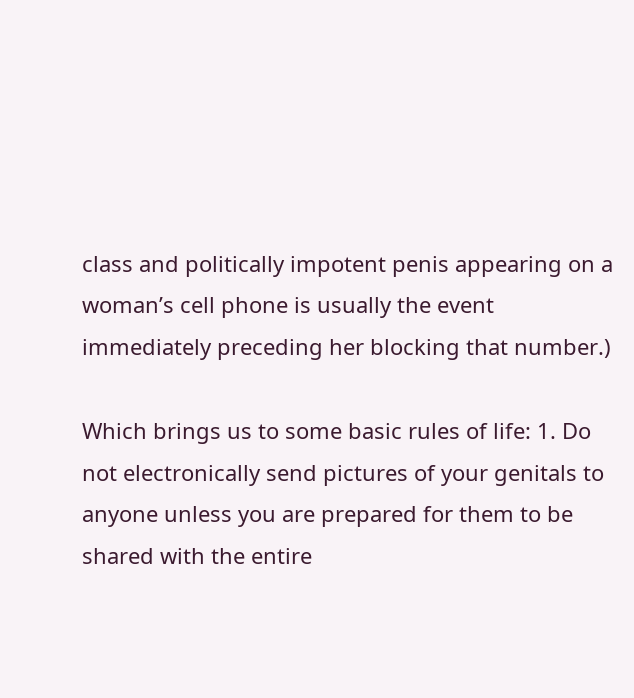class and politically impotent penis appearing on a woman’s cell phone is usually the event immediately preceding her blocking that number.)

Which brings us to some basic rules of life: 1. Do not electronically send pictures of your genitals to anyone unless you are prepared for them to be shared with the entire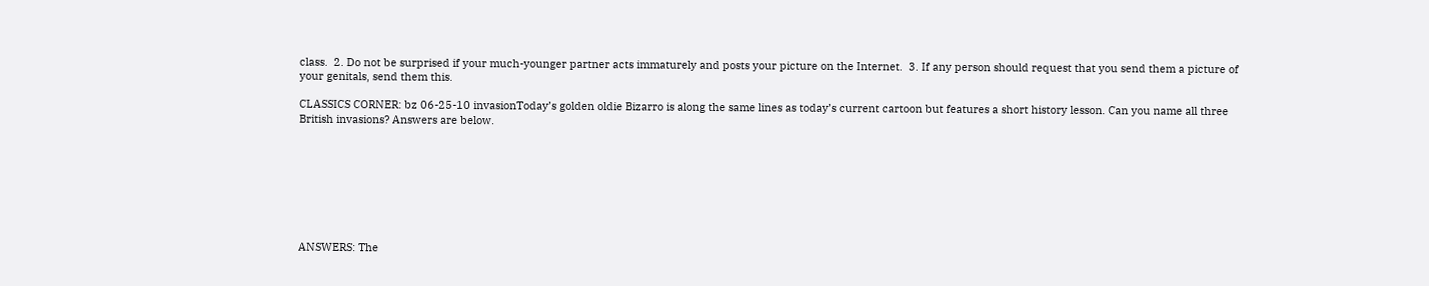class.  2. Do not be surprised if your much-younger partner acts immaturely and posts your picture on the Internet.  3. If any person should request that you send them a picture of your genitals, send them this.

CLASSICS CORNER: bz 06-25-10 invasionToday’s golden oldie Bizarro is along the same lines as today’s current cartoon but features a short history lesson. Can you name all three British invasions? Answers are below.








ANSWERS: The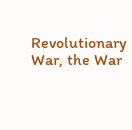Revolutionary War, the War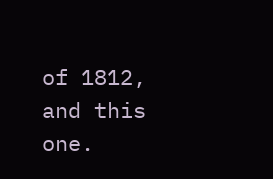of 1812, and this one.